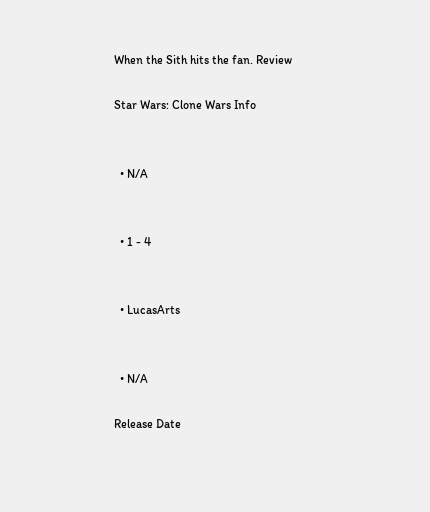When the Sith hits the fan. Review

Star Wars: Clone Wars Info


  • N/A


  • 1 - 4


  • LucasArts


  • N/A

Release Date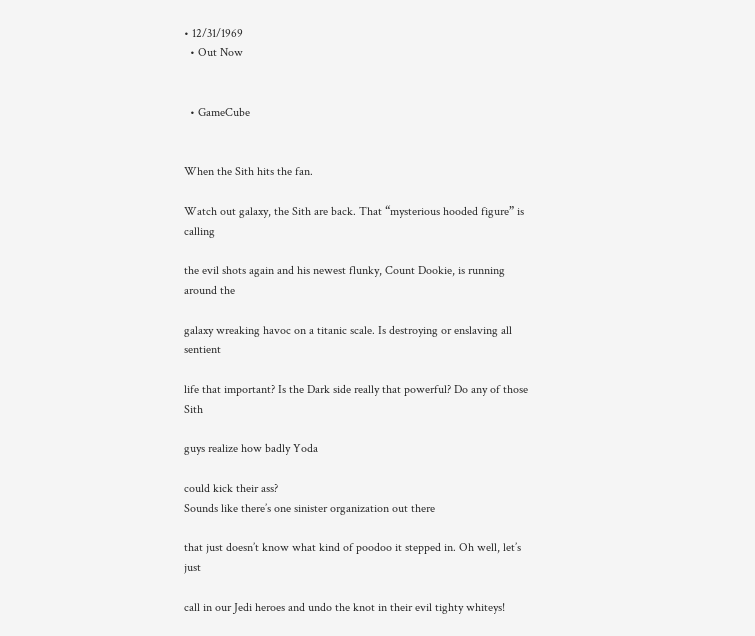• 12/31/1969
  • Out Now


  • GameCube


When the Sith hits the fan.

Watch out galaxy, the Sith are back. That “mysterious hooded figure” is calling

the evil shots again and his newest flunky, Count Dookie, is running around the

galaxy wreaking havoc on a titanic scale. Is destroying or enslaving all sentient

life that important? Is the Dark side really that powerful? Do any of those Sith

guys realize how badly Yoda

could kick their ass?
Sounds like there’s one sinister organization out there

that just doesn’t know what kind of poodoo it stepped in. Oh well, let’s just

call in our Jedi heroes and undo the knot in their evil tighty whiteys!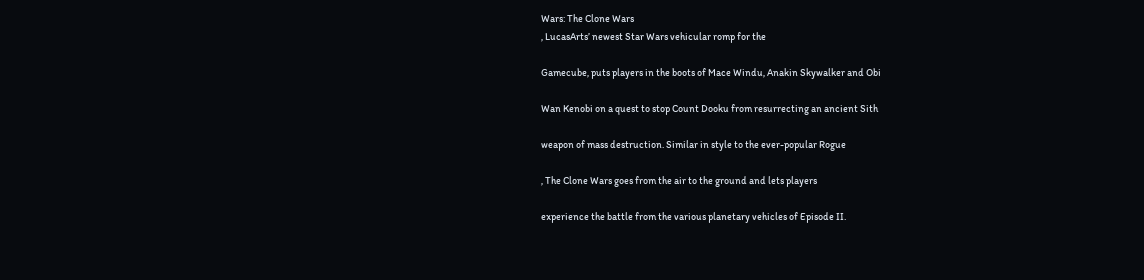Wars: The Clone Wars
, LucasArts’ newest Star Wars vehicular romp for the

Gamecube, puts players in the boots of Mace Windu, Anakin Skywalker and Obi

Wan Kenobi on a quest to stop Count Dooku from resurrecting an ancient Sith

weapon of mass destruction. Similar in style to the ever-popular Rogue

, The Clone Wars goes from the air to the ground and lets players

experience the battle from the various planetary vehicles of Episode II.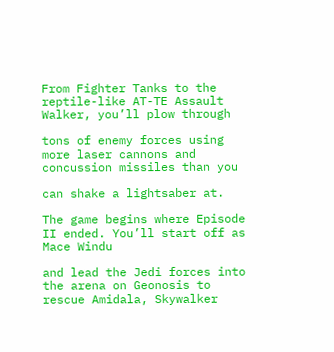From Fighter Tanks to the reptile-like AT-TE Assault Walker, you’ll plow through

tons of enemy forces using more laser cannons and concussion missiles than you

can shake a lightsaber at.

The game begins where Episode II ended. You’ll start off as Mace Windu

and lead the Jedi forces into the arena on Geonosis to rescue Amidala, Skywalker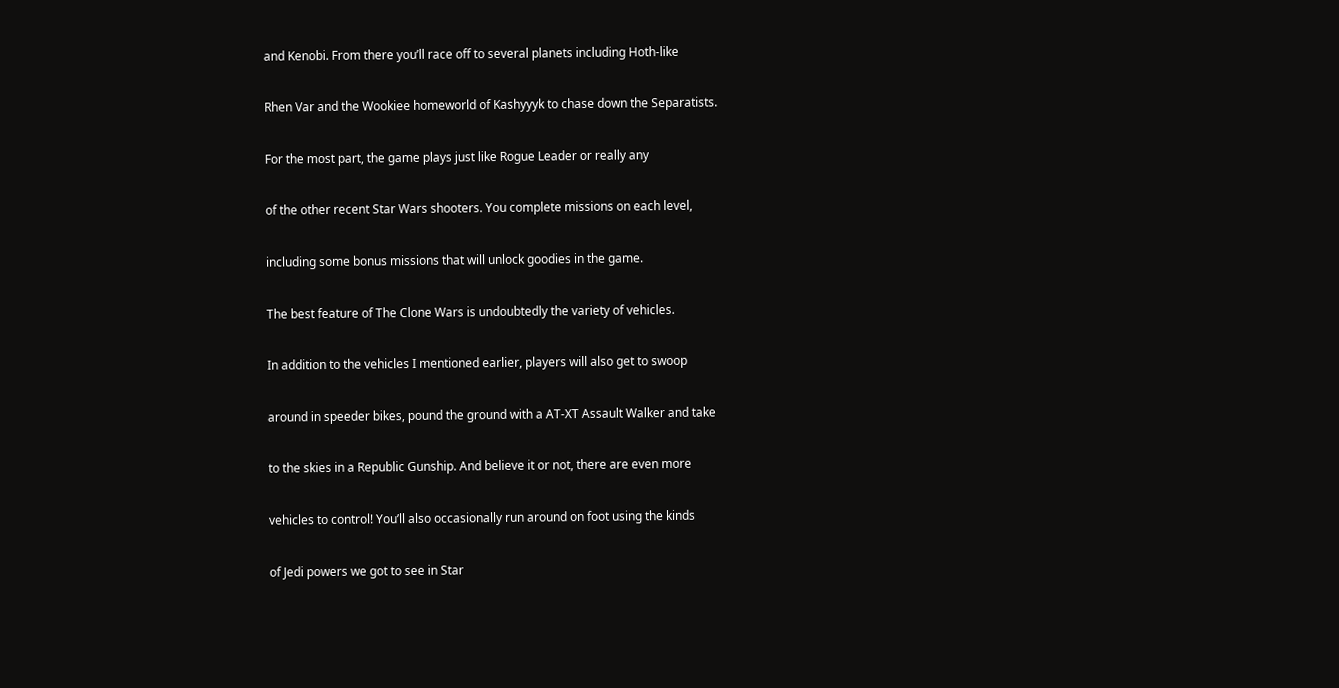and Kenobi. From there you’ll race off to several planets including Hoth-like

Rhen Var and the Wookiee homeworld of Kashyyyk to chase down the Separatists.

For the most part, the game plays just like Rogue Leader or really any

of the other recent Star Wars shooters. You complete missions on each level,

including some bonus missions that will unlock goodies in the game.

The best feature of The Clone Wars is undoubtedly the variety of vehicles.

In addition to the vehicles I mentioned earlier, players will also get to swoop

around in speeder bikes, pound the ground with a AT-XT Assault Walker and take

to the skies in a Republic Gunship. And believe it or not, there are even more

vehicles to control! You’ll also occasionally run around on foot using the kinds

of Jedi powers we got to see in Star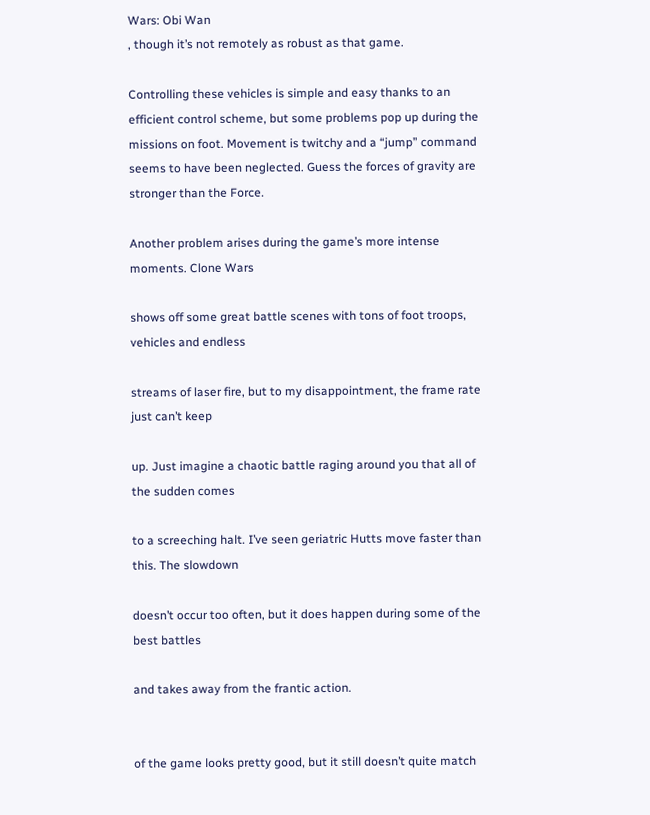Wars: Obi Wan
, though it’s not remotely as robust as that game.

Controlling these vehicles is simple and easy thanks to an efficient control scheme, but some problems pop up during the missions on foot. Movement is twitchy and a “jump” command seems to have been neglected. Guess the forces of gravity are stronger than the Force.

Another problem arises during the game’s more intense moments. Clone Wars

shows off some great battle scenes with tons of foot troops, vehicles and endless

streams of laser fire, but to my disappointment, the frame rate just can’t keep

up. Just imagine a chaotic battle raging around you that all of the sudden comes

to a screeching halt. I’ve seen geriatric Hutts move faster than this. The slowdown

doesn’t occur too often, but it does happen during some of the best battles

and takes away from the frantic action.


of the game looks pretty good, but it still doesn’t quite match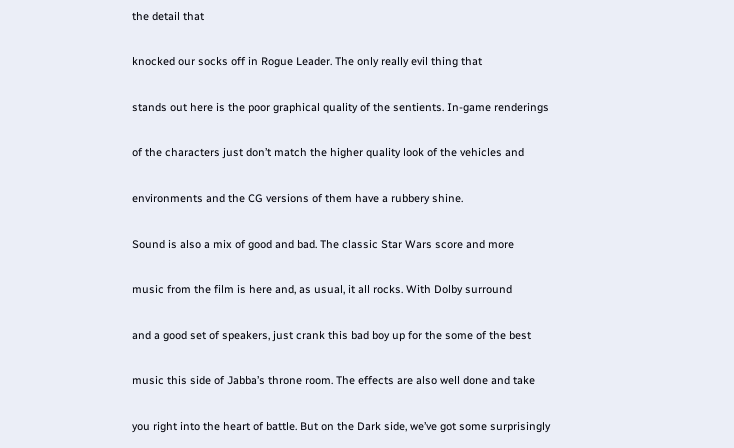the detail that

knocked our socks off in Rogue Leader. The only really evil thing that

stands out here is the poor graphical quality of the sentients. In-game renderings

of the characters just don’t match the higher quality look of the vehicles and

environments and the CG versions of them have a rubbery shine.

Sound is also a mix of good and bad. The classic Star Wars score and more

music from the film is here and, as usual, it all rocks. With Dolby surround

and a good set of speakers, just crank this bad boy up for the some of the best

music this side of Jabba’s throne room. The effects are also well done and take

you right into the heart of battle. But on the Dark side, we’ve got some surprisingly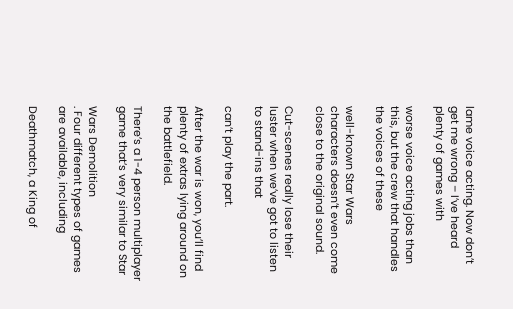lame voice acting. Now don’t get me wrong – I’ve heard plenty of games with

worse voice acting jobs than this, but the crew that handles the voices of these

well-known Star Wars characters doesn’t even come close to the original sound.

Cut-scenes really lose their luster when we’ve got to listen to stand-ins that

can’t play the part.

After the war is won, you’ll find plenty of extras lying around on the battlefield.

There’s a 1-4 person multiplayer game that’s very similar to Star

Wars Demolition
. Four different types of games are available, including

Deathmatch, a King of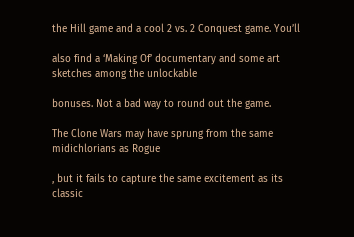the Hill game and a cool 2 vs. 2 Conquest game. You’ll

also find a ‘Making Of’ documentary and some art sketches among the unlockable

bonuses. Not a bad way to round out the game.

The Clone Wars may have sprung from the same midichlorians as Rogue

, but it fails to capture the same excitement as its classic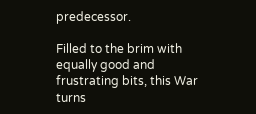predecessor.

Filled to the brim with equally good and frustrating bits, this War turns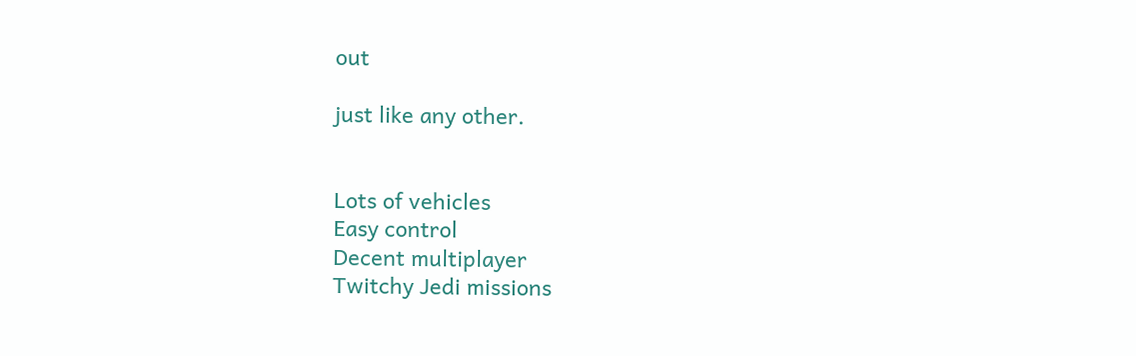out

just like any other.


Lots of vehicles
Easy control
Decent multiplayer
Twitchy Jedi missions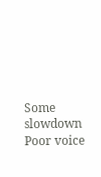Some slowdown
Poor voice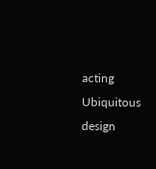acting
Ubiquitous design